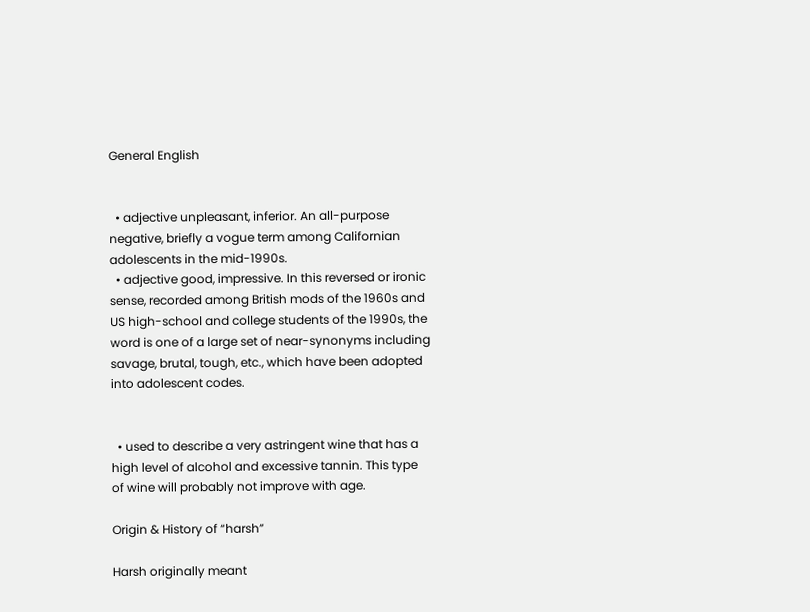General English


  • adjective unpleasant, inferior. An all-purpose negative, briefly a vogue term among Californian adolescents in the mid-1990s.
  • adjective good, impressive. In this reversed or ironic sense, recorded among British mods of the 1960s and US high-school and college students of the 1990s, the word is one of a large set of near-synonyms including savage, brutal, tough, etc., which have been adopted into adolescent codes.


  • used to describe a very astringent wine that has a high level of alcohol and excessive tannin. This type of wine will probably not improve with age.

Origin & History of “harsh”

Harsh originally meant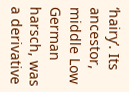‘hairy’. Its ancestor, middle Low German harsch, was a derivative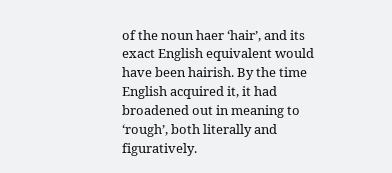of the noun haer ‘hair’, and its exact English equivalent would have been hairish. By the time English acquired it, it had broadened out in meaning to ‘rough’, both literally and figuratively.